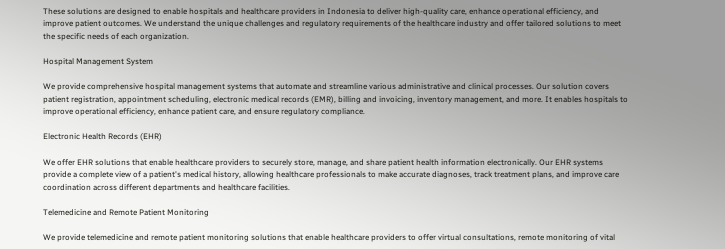These solutions are designed to enable hospitals and healthcare providers in Indonesia to deliver high-quality care, enhance operational efficiency, and improve patient outcomes. We understand the unique challenges and regulatory requirements of the healthcare industry and offer tailored solutions to meet the specific needs of each organization.

Hospital Management System

We provide comprehensive hospital management systems that automate and streamline various administrative and clinical processes. Our solution covers patient registration, appointment scheduling, electronic medical records (EMR), billing and invoicing, inventory management, and more. It enables hospitals to improve operational efficiency, enhance patient care, and ensure regulatory compliance.

Electronic Health Records (EHR)

We offer EHR solutions that enable healthcare providers to securely store, manage, and share patient health information electronically. Our EHR systems provide a complete view of a patient's medical history, allowing healthcare professionals to make accurate diagnoses, track treatment plans, and improve care coordination across different departments and healthcare facilities.

Telemedicine and Remote Patient Monitoring

We provide telemedicine and remote patient monitoring solutions that enable healthcare providers to offer virtual consultations, remote monitoring of vital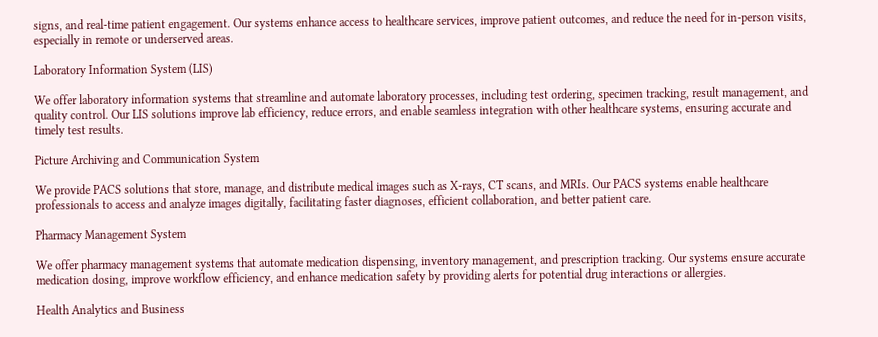signs, and real-time patient engagement. Our systems enhance access to healthcare services, improve patient outcomes, and reduce the need for in-person visits, especially in remote or underserved areas.

Laboratory Information System (LIS)

We offer laboratory information systems that streamline and automate laboratory processes, including test ordering, specimen tracking, result management, and quality control. Our LIS solutions improve lab efficiency, reduce errors, and enable seamless integration with other healthcare systems, ensuring accurate and timely test results.

Picture Archiving and Communication System

We provide PACS solutions that store, manage, and distribute medical images such as X-rays, CT scans, and MRIs. Our PACS systems enable healthcare professionals to access and analyze images digitally, facilitating faster diagnoses, efficient collaboration, and better patient care.

Pharmacy Management System

We offer pharmacy management systems that automate medication dispensing, inventory management, and prescription tracking. Our systems ensure accurate medication dosing, improve workflow efficiency, and enhance medication safety by providing alerts for potential drug interactions or allergies.

Health Analytics and Business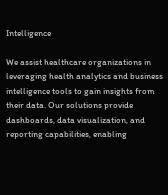Intelligence

We assist healthcare organizations in leveraging health analytics and business intelligence tools to gain insights from their data. Our solutions provide dashboards, data visualization, and reporting capabilities, enabling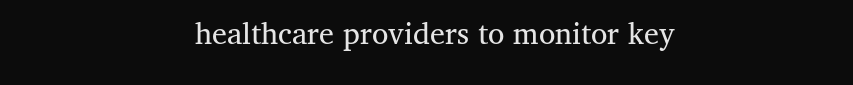healthcare providers to monitor key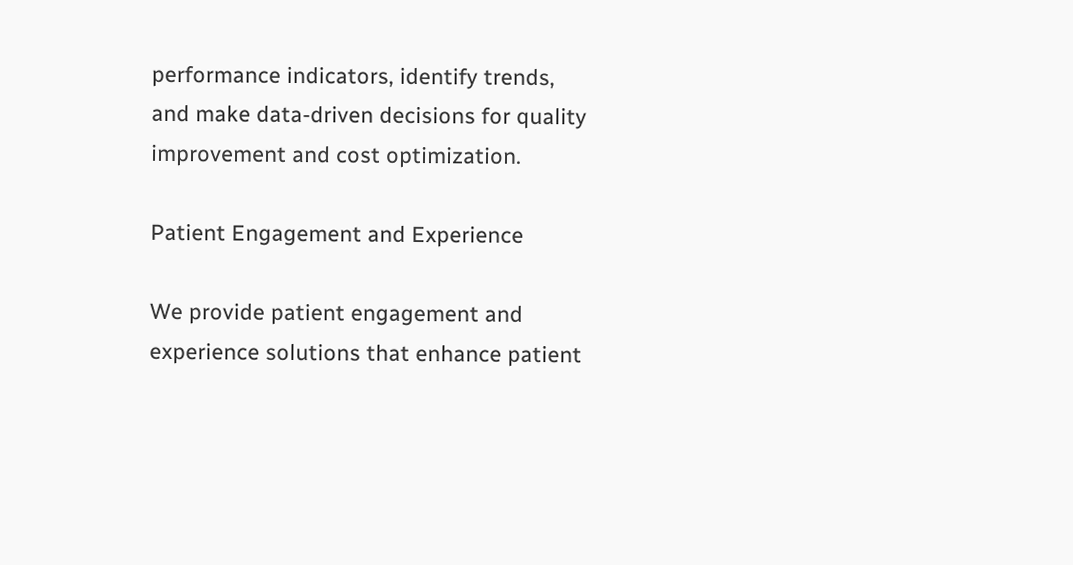performance indicators, identify trends, and make data-driven decisions for quality improvement and cost optimization.

Patient Engagement and Experience

We provide patient engagement and experience solutions that enhance patient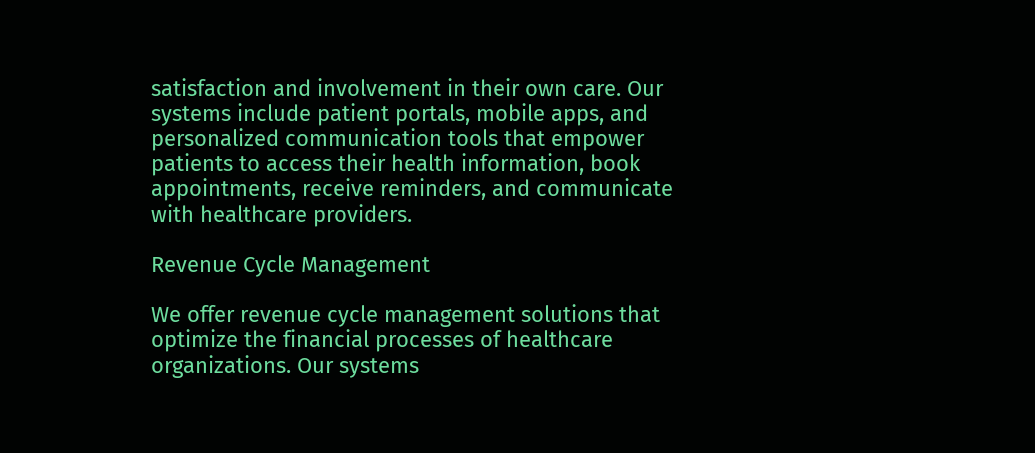satisfaction and involvement in their own care. Our systems include patient portals, mobile apps, and personalized communication tools that empower patients to access their health information, book appointments, receive reminders, and communicate with healthcare providers.

Revenue Cycle Management

We offer revenue cycle management solutions that optimize the financial processes of healthcare organizations. Our systems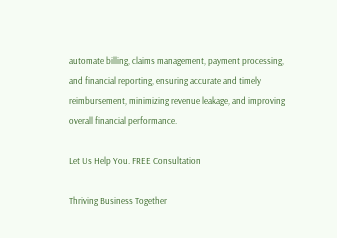automate billing, claims management, payment processing, and financial reporting, ensuring accurate and timely reimbursement, minimizing revenue leakage, and improving overall financial performance.

Let Us Help You. FREE Consultation

Thriving Business Together